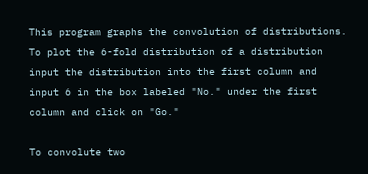This program graphs the convolution of distributions. To plot the 6-fold distribution of a distribution input the distribution into the first column and input 6 in the box labeled "No." under the first column and click on "Go."

To convolute two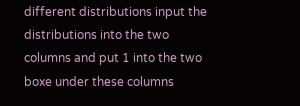different distributions input the distributions into the two columns and put 1 into the two boxe under these columns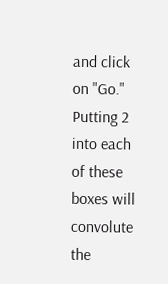and click on "Go." Putting 2 into each of these boxes will convolute the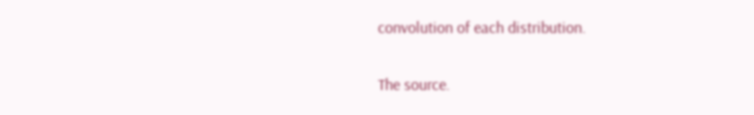convolution of each distribution.

The source.